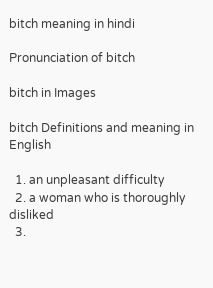bitch meaning in hindi

Pronunciation of bitch

bitch in Images

bitch Definitions and meaning in English

  1. an unpleasant difficulty
  2. a woman who is thoroughly disliked
  3.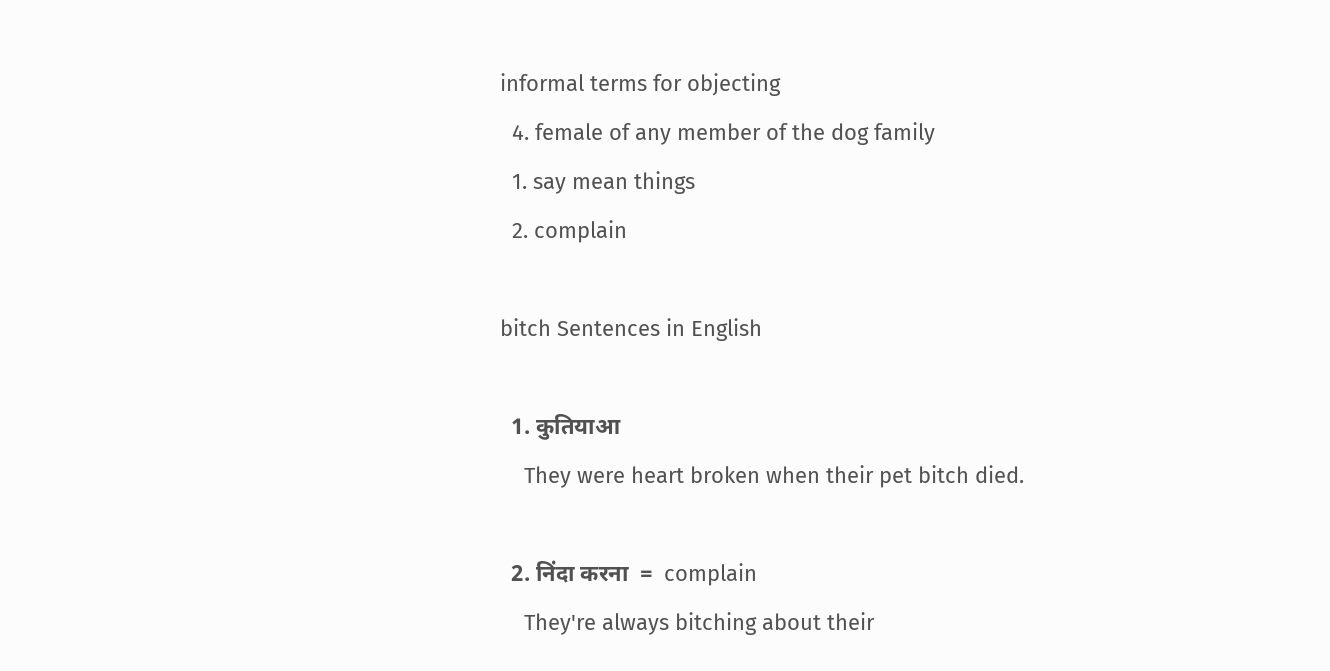informal terms for objecting
  4. female of any member of the dog family
  1. say mean things
  2. complain

bitch Sentences in English

  1. कुतियाआ
    They were heart broken when their pet bitch died.

  2. निंदा करना  =  complain
    They're always bitching about their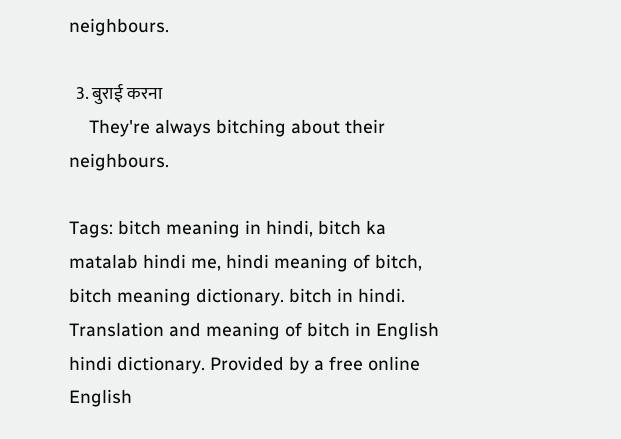neighbours.

  3. बुराई करना
    They're always bitching about their neighbours.

Tags: bitch meaning in hindi, bitch ka matalab hindi me, hindi meaning of bitch, bitch meaning dictionary. bitch in hindi. Translation and meaning of bitch in English hindi dictionary. Provided by a free online English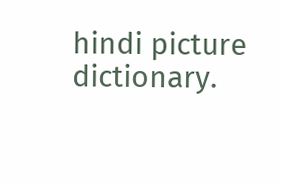hindi picture dictionary.